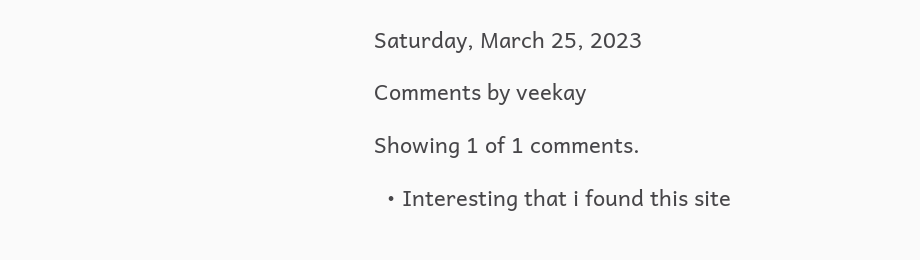Saturday, March 25, 2023

Comments by veekay

Showing 1 of 1 comments.

  • Interesting that i found this site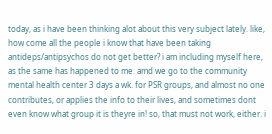today, as i have been thinking alot about this very subject lately. like, how come all the people i know that have been taking antideps/antipsychos do not get better? i am including myself here, as the same has happened to me. amd we go to the community mental health center 3 days a wk. for PSR groups, and almost no one contributes, or applies the info to their lives, and sometimes dont even know what group it is theyre in! so, that must not work, either. i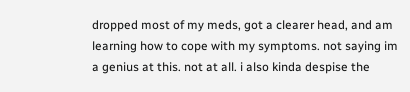dropped most of my meds, got a clearer head, and am learning how to cope with my symptoms. not saying im a genius at this. not at all. i also kinda despise the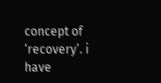concept of ‘recovery’. i have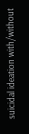suicidal ideation with/without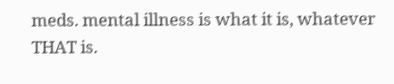meds. mental illness is what it is, whatever THAT is.